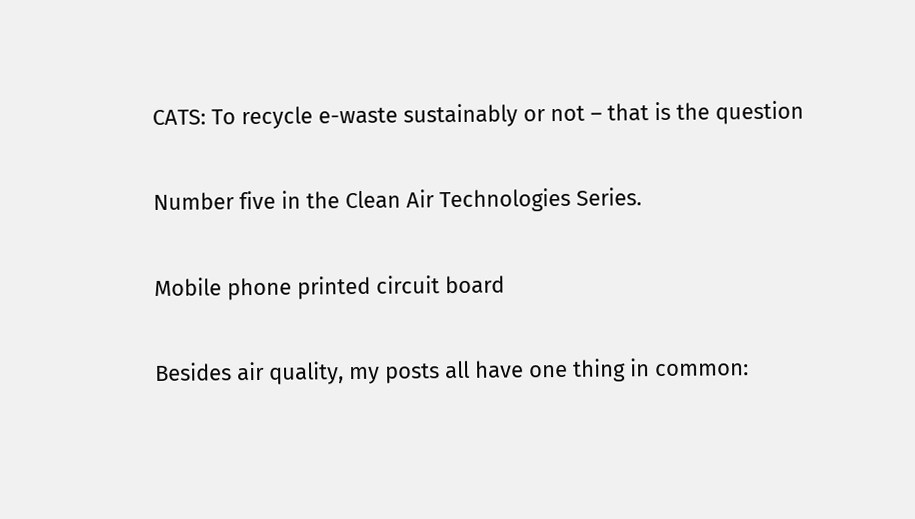CATS: To recycle e-waste sustainably or not – that is the question

Number five in the Clean Air Technologies Series.

Mobile phone printed circuit board

Besides air quality, my posts all have one thing in common: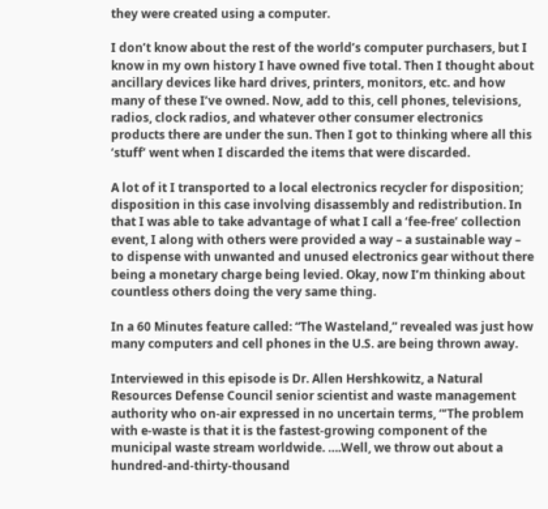they were created using a computer.

I don’t know about the rest of the world’s computer purchasers, but I know in my own history I have owned five total. Then I thought about ancillary devices like hard drives, printers, monitors, etc. and how many of these I’ve owned. Now, add to this, cell phones, televisions, radios, clock radios, and whatever other consumer electronics products there are under the sun. Then I got to thinking where all this ‘stuff’ went when I discarded the items that were discarded.

A lot of it I transported to a local electronics recycler for disposition; disposition in this case involving disassembly and redistribution. In that I was able to take advantage of what I call a ‘fee-free’ collection event, I along with others were provided a way – a sustainable way – to dispense with unwanted and unused electronics gear without there being a monetary charge being levied. Okay, now I’m thinking about countless others doing the very same thing.

In a 60 Minutes feature called: “The Wasteland,” revealed was just how many computers and cell phones in the U.S. are being thrown away.

Interviewed in this episode is Dr. Allen Hershkowitz, a Natural Resources Defense Council senior scientist and waste management authority who on-air expressed in no uncertain terms, “‘The problem with e-waste is that it is the fastest-growing component of the municipal waste stream worldwide. ….Well, we throw out about a hundred-and-thirty-thousand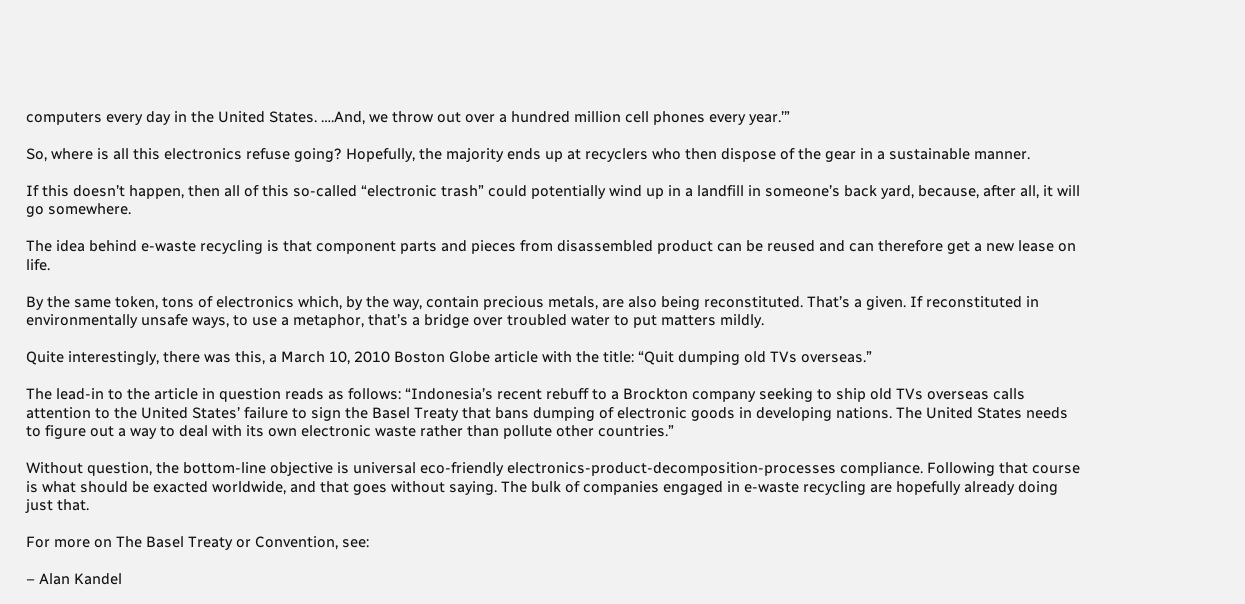computers every day in the United States. ….And, we throw out over a hundred million cell phones every year.’”

So, where is all this electronics refuse going? Hopefully, the majority ends up at recyclers who then dispose of the gear in a sustainable manner.

If this doesn’t happen, then all of this so-called “electronic trash” could potentially wind up in a landfill in someone’s back yard, because, after all, it will go somewhere.

The idea behind e-waste recycling is that component parts and pieces from disassembled product can be reused and can therefore get a new lease on life.

By the same token, tons of electronics which, by the way, contain precious metals, are also being reconstituted. That’s a given. If reconstituted in environmentally unsafe ways, to use a metaphor, that’s a bridge over troubled water to put matters mildly.

Quite interestingly, there was this, a March 10, 2010 Boston Globe article with the title: “Quit dumping old TVs overseas.”

The lead-in to the article in question reads as follows: “Indonesia’s recent rebuff to a Brockton company seeking to ship old TVs overseas calls attention to the United States’ failure to sign the Basel Treaty that bans dumping of electronic goods in developing nations. The United States needs to figure out a way to deal with its own electronic waste rather than pollute other countries.”

Without question, the bottom-line objective is universal eco-friendly electronics-product-decomposition-processes compliance. Following that course is what should be exacted worldwide, and that goes without saying. The bulk of companies engaged in e-waste recycling are hopefully already doing just that.

For more on The Basel Treaty or Convention, see:

– Alan Kandel